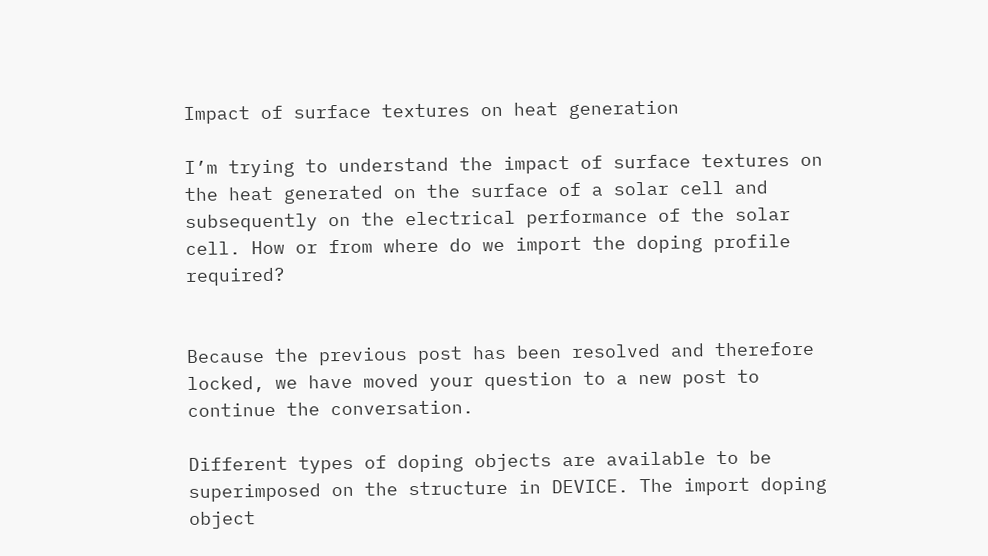Impact of surface textures on heat generation

I’m trying to understand the impact of surface textures on the heat generated on the surface of a solar cell and subsequently on the electrical performance of the solar cell. How or from where do we import the doping profile required?


Because the previous post has been resolved and therefore locked, we have moved your question to a new post to continue the conversation.

Different types of doping objects are available to be superimposed on the structure in DEVICE. The import doping object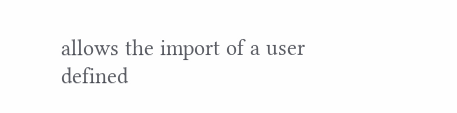allows the import of a user defined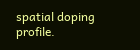spatial doping profile.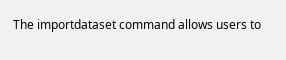The importdataset command allows users to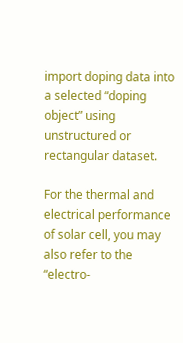import doping data into a selected “doping object” using unstructured or rectangular dataset.

For the thermal and electrical performance of solar cell, you may also refer to the “electro-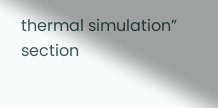thermal simulation” section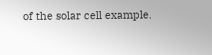of the solar cell example.